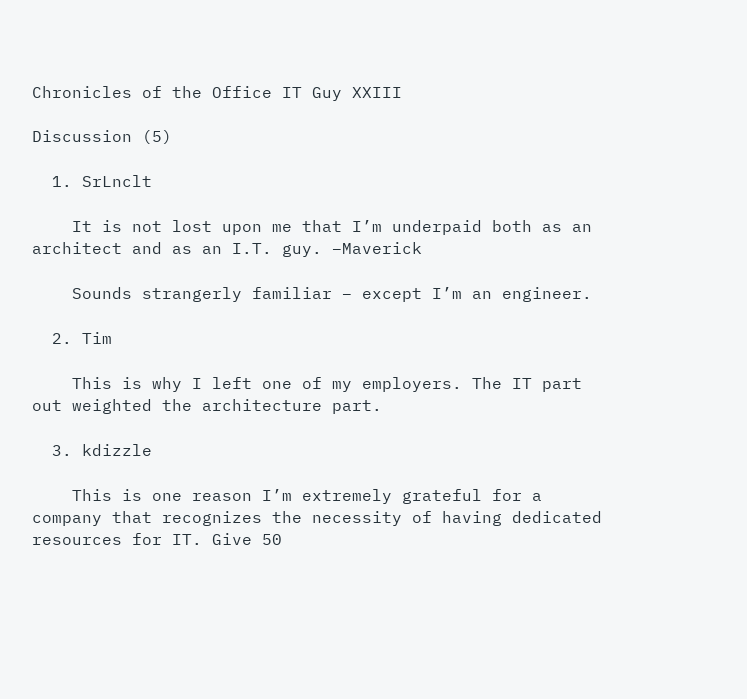Chronicles of the Office IT Guy XXIII

Discussion (5)

  1. SrLnclt

    It is not lost upon me that I’m underpaid both as an architect and as an I.T. guy. –Maverick

    Sounds strangerly familiar – except I’m an engineer.

  2. Tim

    This is why I left one of my employers. The IT part out weighted the architecture part.

  3. kdizzle

    This is one reason I’m extremely grateful for a company that recognizes the necessity of having dedicated resources for IT. Give 50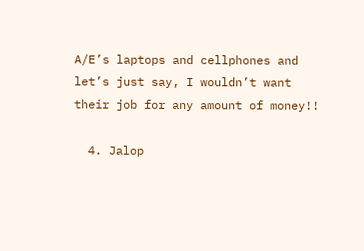A/E’s laptops and cellphones and let’s just say, I wouldn’t want their job for any amount of money!!

  4. Jalop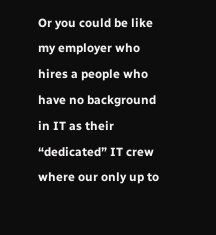Or you could be like my employer who hires a people who have no background in IT as their “dedicated” IT crew where our only up to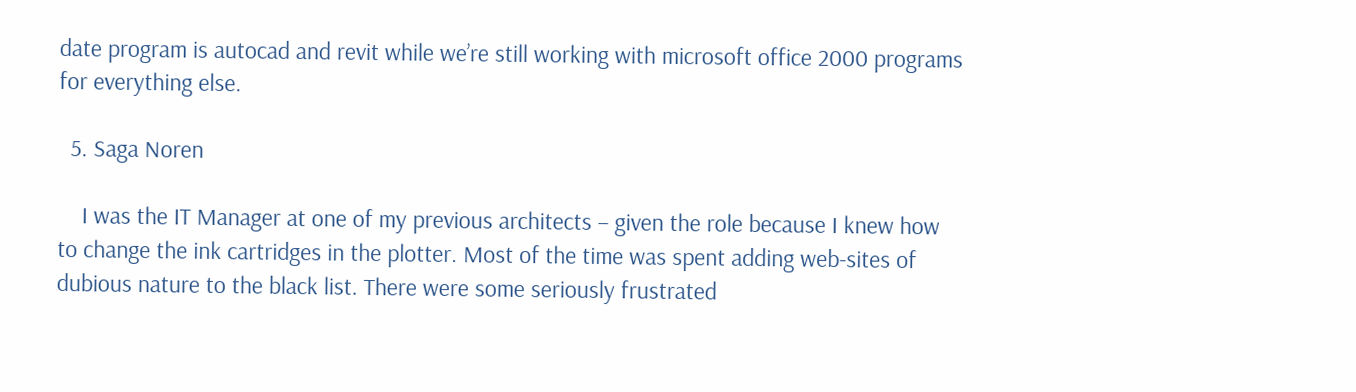date program is autocad and revit while we’re still working with microsoft office 2000 programs for everything else.

  5. Saga Noren

    I was the IT Manager at one of my previous architects – given the role because I knew how to change the ink cartridges in the plotter. Most of the time was spent adding web-sites of dubious nature to the black list. There were some seriously frustrated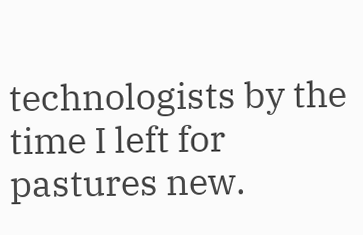technologists by the time I left for pastures new.